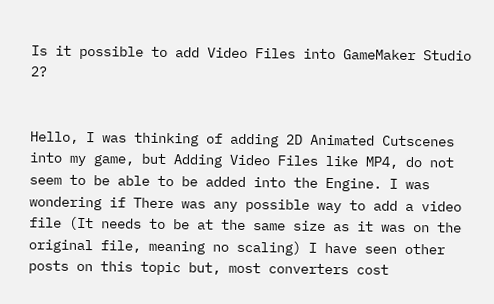Is it possible to add Video Files into GameMaker Studio 2?


Hello, I was thinking of adding 2D Animated Cutscenes into my game, but Adding Video Files like MP4, do not seem to be able to be added into the Engine. I was wondering if There was any possible way to add a video file (It needs to be at the same size as it was on the original file, meaning no scaling) I have seen other posts on this topic but, most converters cost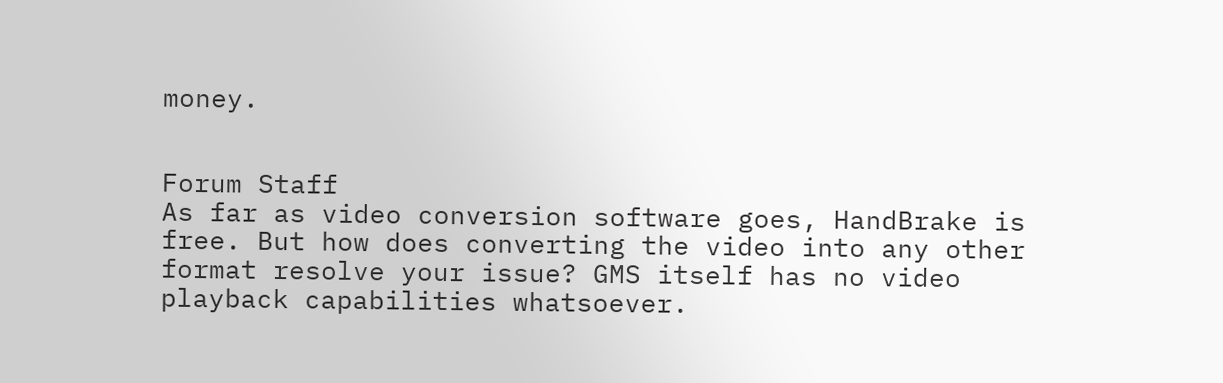money.


Forum Staff
As far as video conversion software goes, HandBrake is free. But how does converting the video into any other format resolve your issue? GMS itself has no video playback capabilities whatsoever.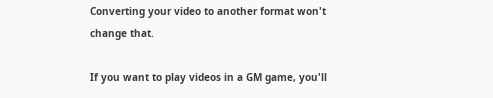Converting your video to another format won't change that.

If you want to play videos in a GM game, you'll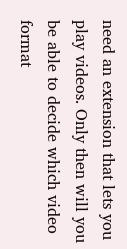need an extension that lets you play videos. Only then will you be able to decide which video format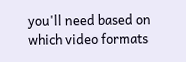you'll need based on which video formats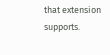that extension supports.